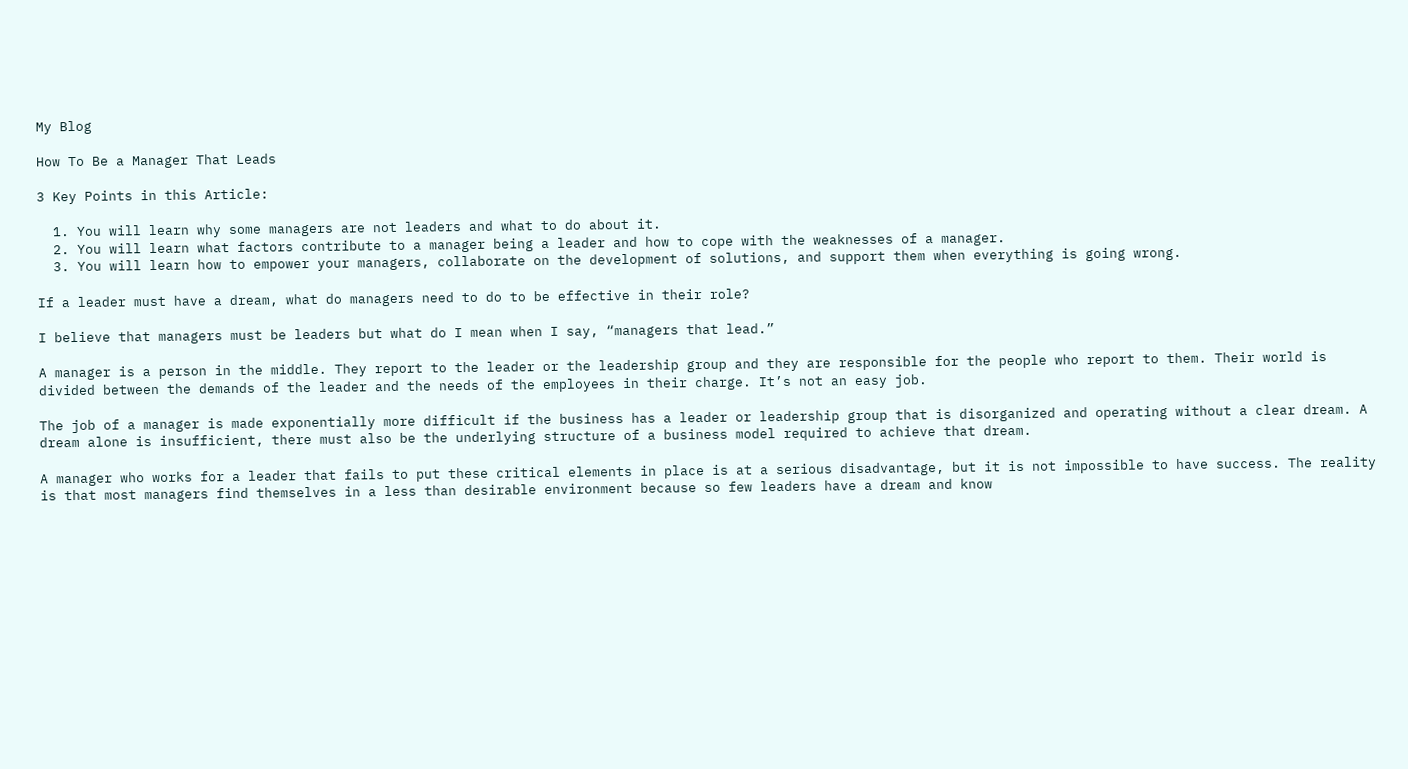My Blog

How To Be a Manager That Leads

3 Key Points in this Article:

  1. You will learn why some managers are not leaders and what to do about it.
  2. You will learn what factors contribute to a manager being a leader and how to cope with the weaknesses of a manager.
  3. You will learn how to empower your managers, collaborate on the development of solutions, and support them when everything is going wrong.

If a leader must have a dream, what do managers need to do to be effective in their role?

I believe that managers must be leaders but what do I mean when I say, “managers that lead.”

A manager is a person in the middle. They report to the leader or the leadership group and they are responsible for the people who report to them. Their world is divided between the demands of the leader and the needs of the employees in their charge. It’s not an easy job.

The job of a manager is made exponentially more difficult if the business has a leader or leadership group that is disorganized and operating without a clear dream. A dream alone is insufficient, there must also be the underlying structure of a business model required to achieve that dream.

A manager who works for a leader that fails to put these critical elements in place is at a serious disadvantage, but it is not impossible to have success. The reality is that most managers find themselves in a less than desirable environment because so few leaders have a dream and know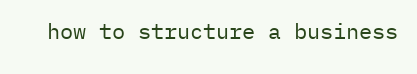how to structure a business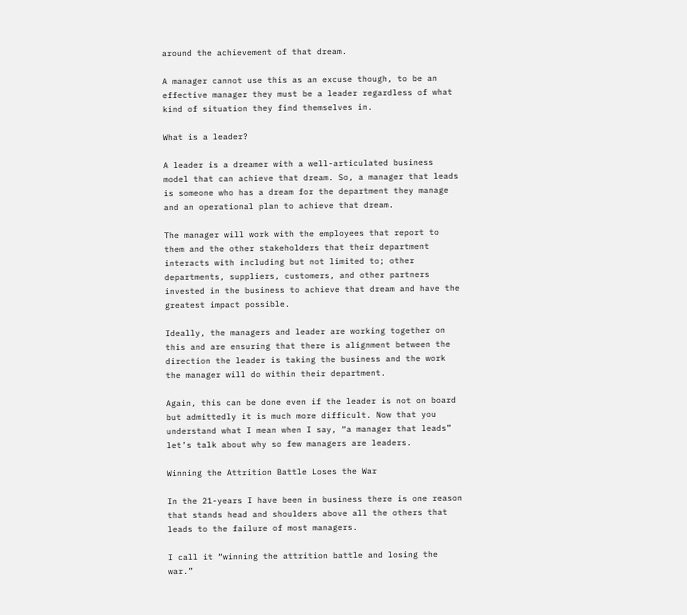around the achievement of that dream.

A manager cannot use this as an excuse though, to be an effective manager they must be a leader regardless of what kind of situation they find themselves in.

What is a leader?

A leader is a dreamer with a well-articulated business model that can achieve that dream. So, a manager that leads is someone who has a dream for the department they manage and an operational plan to achieve that dream.

The manager will work with the employees that report to them and the other stakeholders that their department interacts with including but not limited to; other departments, suppliers, customers, and other partners invested in the business to achieve that dream and have the greatest impact possible.

Ideally, the managers and leader are working together on this and are ensuring that there is alignment between the direction the leader is taking the business and the work the manager will do within their department.

Again, this can be done even if the leader is not on board but admittedly it is much more difficult. Now that you understand what I mean when I say, “a manager that leads” let’s talk about why so few managers are leaders.

Winning the Attrition Battle Loses the War

In the 21-years I have been in business there is one reason that stands head and shoulders above all the others that leads to the failure of most managers.

I call it “winning the attrition battle and losing the war.”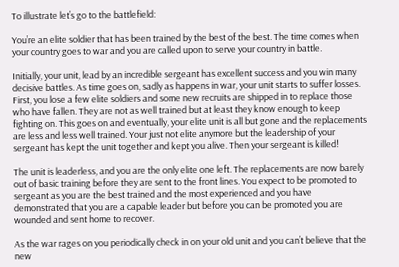To illustrate let’s go to the battlefield:

You’re an elite soldier that has been trained by the best of the best. The time comes when your country goes to war and you are called upon to serve your country in battle.

Initially, your unit, lead by an incredible sergeant has excellent success and you win many decisive battles. As time goes on, sadly as happens in war, your unit starts to suffer losses. First, you lose a few elite soldiers and some new recruits are shipped in to replace those who have fallen. They are not as well trained but at least they know enough to keep fighting on. This goes on and eventually, your elite unit is all but gone and the replacements are less and less well trained. Your just not elite anymore but the leadership of your sergeant has kept the unit together and kept you alive. Then your sergeant is killed!

The unit is leaderless, and you are the only elite one left. The replacements are now barely out of basic training before they are sent to the front lines. You expect to be promoted to sergeant as you are the best trained and the most experienced and you have demonstrated that you are a capable leader but before you can be promoted you are wounded and sent home to recover.

As the war rages on you periodically check in on your old unit and you can’t believe that the new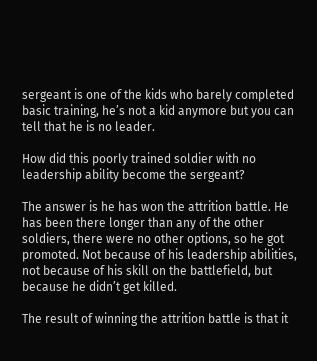sergeant is one of the kids who barely completed basic training, he’s not a kid anymore but you can tell that he is no leader.

How did this poorly trained soldier with no leadership ability become the sergeant?

The answer is he has won the attrition battle. He has been there longer than any of the other soldiers, there were no other options, so he got promoted. Not because of his leadership abilities, not because of his skill on the battlefield, but because he didn’t get killed.

The result of winning the attrition battle is that it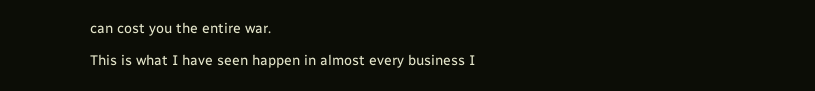can cost you the entire war.

This is what I have seen happen in almost every business I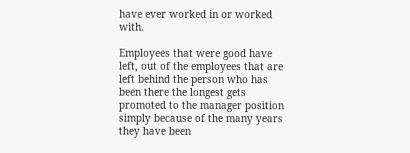have ever worked in or worked with.

Employees that were good have left, out of the employees that are left behind the person who has been there the longest gets promoted to the manager position simply because of the many years they have been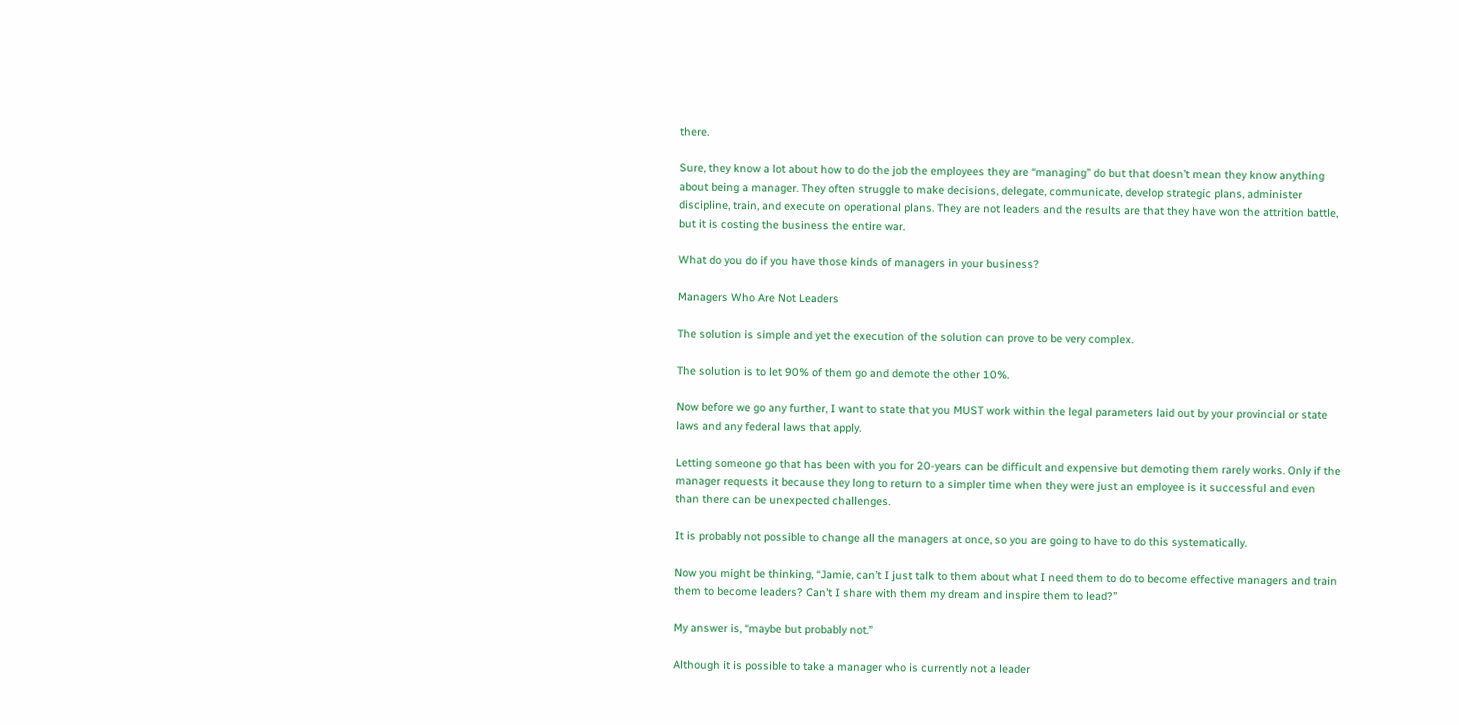there.

Sure, they know a lot about how to do the job the employees they are “managing” do but that doesn’t mean they know anything about being a manager. They often struggle to make decisions, delegate, communicate, develop strategic plans, administer discipline, train, and execute on operational plans. They are not leaders and the results are that they have won the attrition battle, but it is costing the business the entire war.

What do you do if you have those kinds of managers in your business?

Managers Who Are Not Leaders

The solution is simple and yet the execution of the solution can prove to be very complex.

The solution is to let 90% of them go and demote the other 10%.

Now before we go any further, I want to state that you MUST work within the legal parameters laid out by your provincial or state laws and any federal laws that apply.

Letting someone go that has been with you for 20-years can be difficult and expensive but demoting them rarely works. Only if the manager requests it because they long to return to a simpler time when they were just an employee is it successful and even than there can be unexpected challenges.

It is probably not possible to change all the managers at once, so you are going to have to do this systematically.

Now you might be thinking, “Jamie, can’t I just talk to them about what I need them to do to become effective managers and train them to become leaders? Can’t I share with them my dream and inspire them to lead?”

My answer is, “maybe but probably not.”

Although it is possible to take a manager who is currently not a leader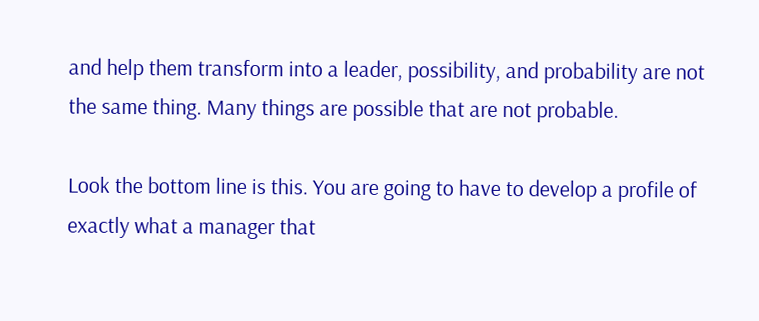and help them transform into a leader, possibility, and probability are not the same thing. Many things are possible that are not probable.

Look the bottom line is this. You are going to have to develop a profile of exactly what a manager that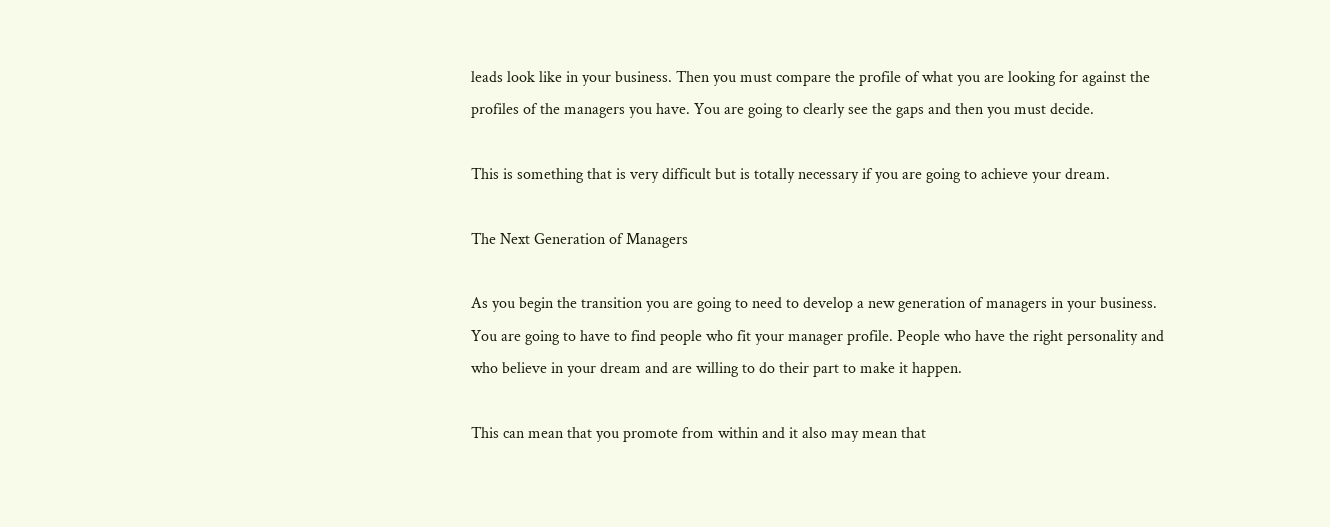leads look like in your business. Then you must compare the profile of what you are looking for against the profiles of the managers you have. You are going to clearly see the gaps and then you must decide.

This is something that is very difficult but is totally necessary if you are going to achieve your dream.

The Next Generation of Managers

As you begin the transition you are going to need to develop a new generation of managers in your business. You are going to have to find people who fit your manager profile. People who have the right personality and who believe in your dream and are willing to do their part to make it happen.

This can mean that you promote from within and it also may mean that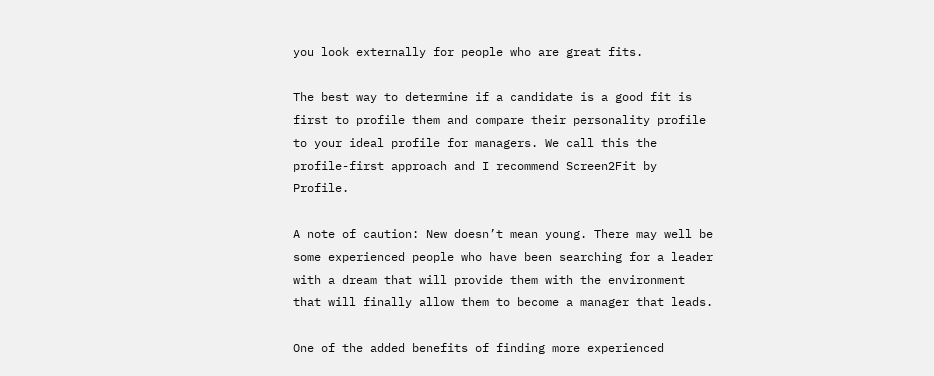you look externally for people who are great fits.

The best way to determine if a candidate is a good fit is first to profile them and compare their personality profile to your ideal profile for managers. We call this the profile-first approach and I recommend Screen2Fit by Profile.

A note of caution: New doesn’t mean young. There may well be some experienced people who have been searching for a leader with a dream that will provide them with the environment that will finally allow them to become a manager that leads.

One of the added benefits of finding more experienced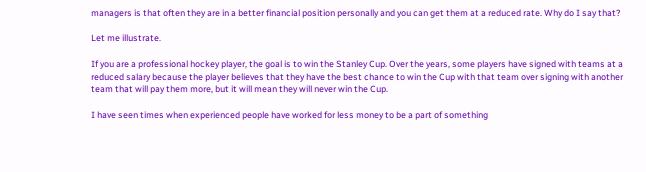managers is that often they are in a better financial position personally and you can get them at a reduced rate. Why do I say that?

Let me illustrate.

If you are a professional hockey player, the goal is to win the Stanley Cup. Over the years, some players have signed with teams at a reduced salary because the player believes that they have the best chance to win the Cup with that team over signing with another team that will pay them more, but it will mean they will never win the Cup.

I have seen times when experienced people have worked for less money to be a part of something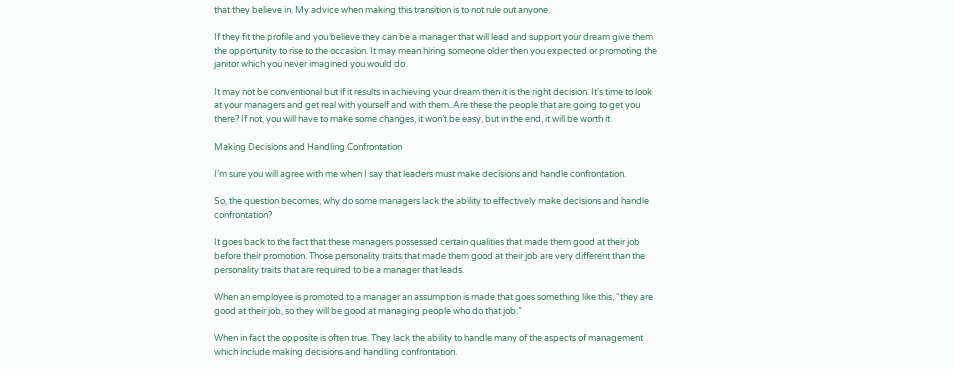that they believe in. My advice when making this transition is to not rule out anyone.

If they fit the profile and you believe they can be a manager that will lead and support your dream give them the opportunity to rise to the occasion. It may mean hiring someone older then you expected or promoting the janitor which you never imagined you would do.

It may not be conventional but if it results in achieving your dream then it is the right decision. It’s time to look at your managers and get real with yourself and with them. Are these the people that are going to get you there? If not, you will have to make some changes, it won’t be easy, but in the end, it will be worth it.

Making Decisions and Handling Confrontation

I’m sure you will agree with me when I say that leaders must make decisions and handle confrontation.

So, the question becomes, why do some managers lack the ability to effectively make decisions and handle confrontation?

It goes back to the fact that these managers possessed certain qualities that made them good at their job before their promotion. Those personality traits that made them good at their job are very different than the personality traits that are required to be a manager that leads.

When an employee is promoted to a manager an assumption is made that goes something like this, “they are good at their job, so they will be good at managing people who do that job.”

When in fact the opposite is often true. They lack the ability to handle many of the aspects of management which include making decisions and handling confrontation.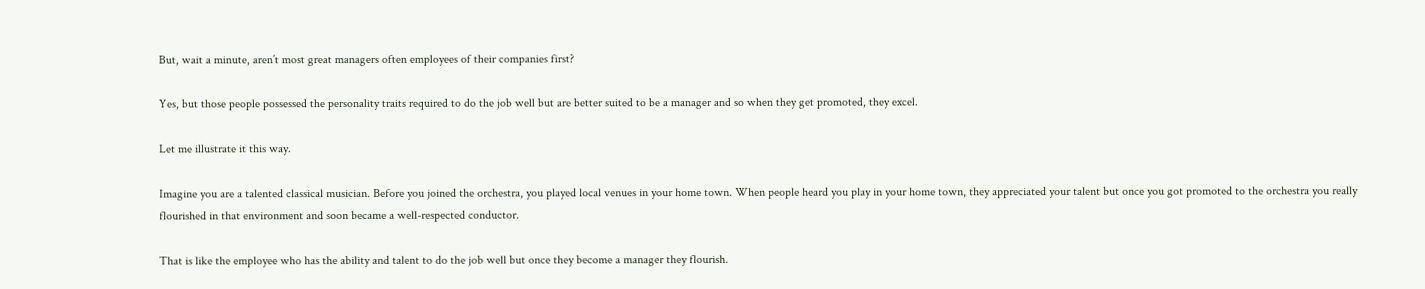But, wait a minute, aren’t most great managers often employees of their companies first?

Yes, but those people possessed the personality traits required to do the job well but are better suited to be a manager and so when they get promoted, they excel.

Let me illustrate it this way.

Imagine you are a talented classical musician. Before you joined the orchestra, you played local venues in your home town. When people heard you play in your home town, they appreciated your talent but once you got promoted to the orchestra you really flourished in that environment and soon became a well-respected conductor.

That is like the employee who has the ability and talent to do the job well but once they become a manager they flourish.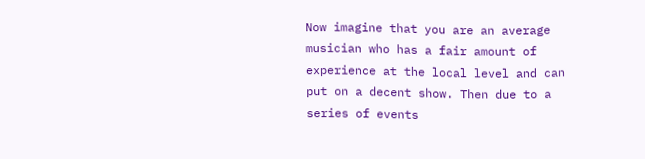Now imagine that you are an average musician who has a fair amount of experience at the local level and can put on a decent show. Then due to a series of events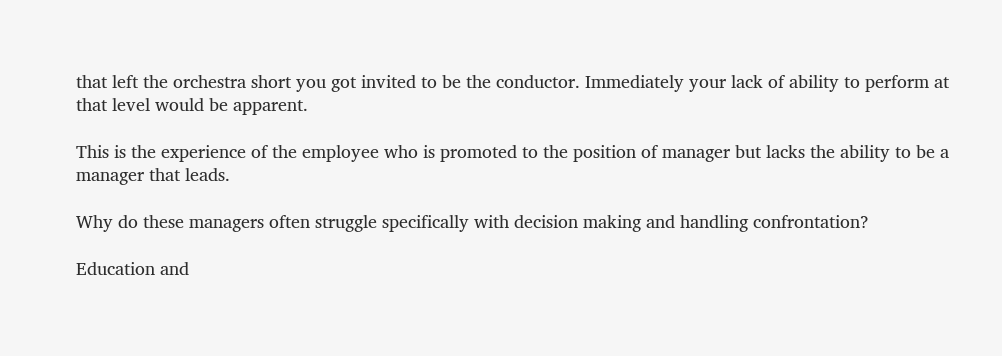that left the orchestra short you got invited to be the conductor. Immediately your lack of ability to perform at that level would be apparent.

This is the experience of the employee who is promoted to the position of manager but lacks the ability to be a manager that leads.

Why do these managers often struggle specifically with decision making and handling confrontation?

Education and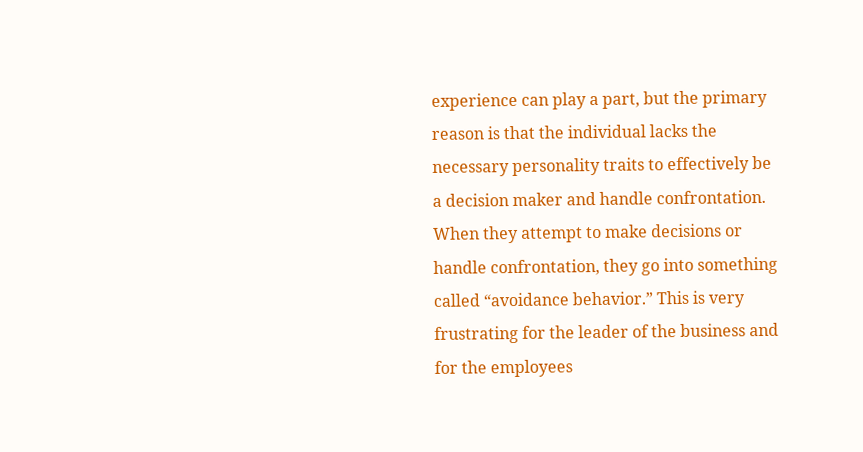experience can play a part, but the primary reason is that the individual lacks the necessary personality traits to effectively be a decision maker and handle confrontation. When they attempt to make decisions or handle confrontation, they go into something called “avoidance behavior.” This is very frustrating for the leader of the business and for the employees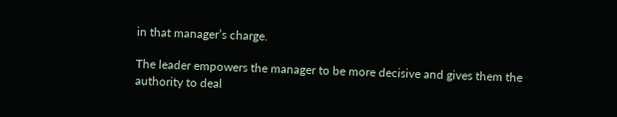in that manager’s charge.

The leader empowers the manager to be more decisive and gives them the authority to deal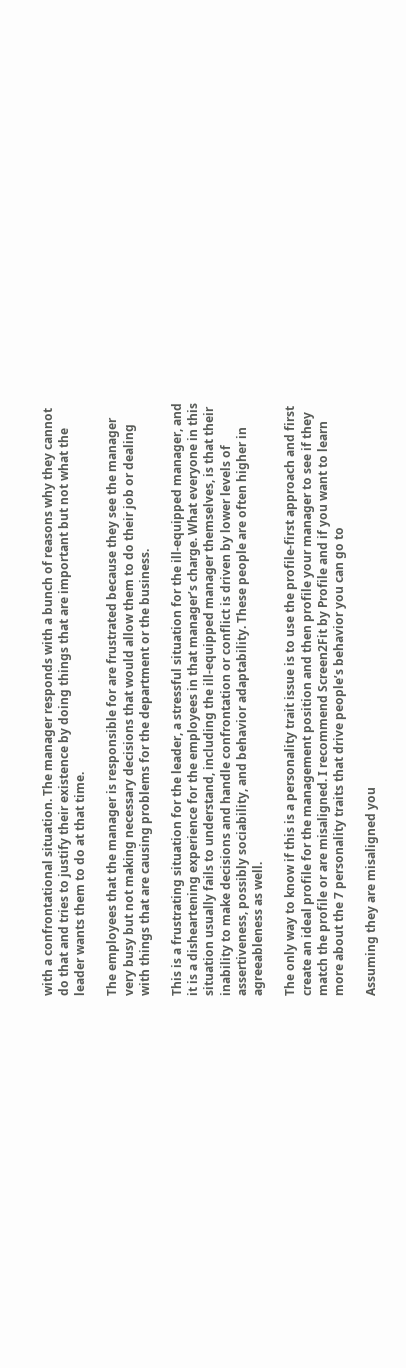with a confrontational situation. The manager responds with a bunch of reasons why they cannot do that and tries to justify their existence by doing things that are important but not what the leader wants them to do at that time.

The employees that the manager is responsible for are frustrated because they see the manager very busy but not making necessary decisions that would allow them to do their job or dealing with things that are causing problems for the department or the business.

This is a frustrating situation for the leader, a stressful situation for the ill-equipped manager, and it is a disheartening experience for the employees in that manager’s charge. What everyone in this situation usually fails to understand, including the ill-equipped manager themselves, is that their inability to make decisions and handle confrontation or conflict is driven by lower levels of assertiveness, possibly sociability, and behavior adaptability. These people are often higher in agreeableness as well.

The only way to know if this is a personality trait issue is to use the profile-first approach and first create an ideal profile for the management position and then profile your manager to see if they match the profile or are misaligned. I recommend Screen2Fit by Profile and if you want to learn more about the 7 personality traits that drive people’s behavior you can go to

Assuming they are misaligned you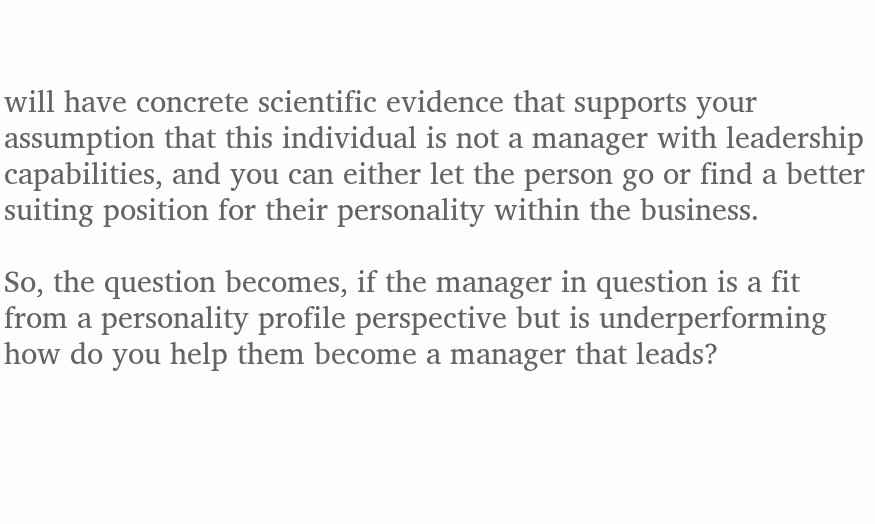will have concrete scientific evidence that supports your assumption that this individual is not a manager with leadership capabilities, and you can either let the person go or find a better suiting position for their personality within the business.

So, the question becomes, if the manager in question is a fit from a personality profile perspective but is underperforming how do you help them become a manager that leads?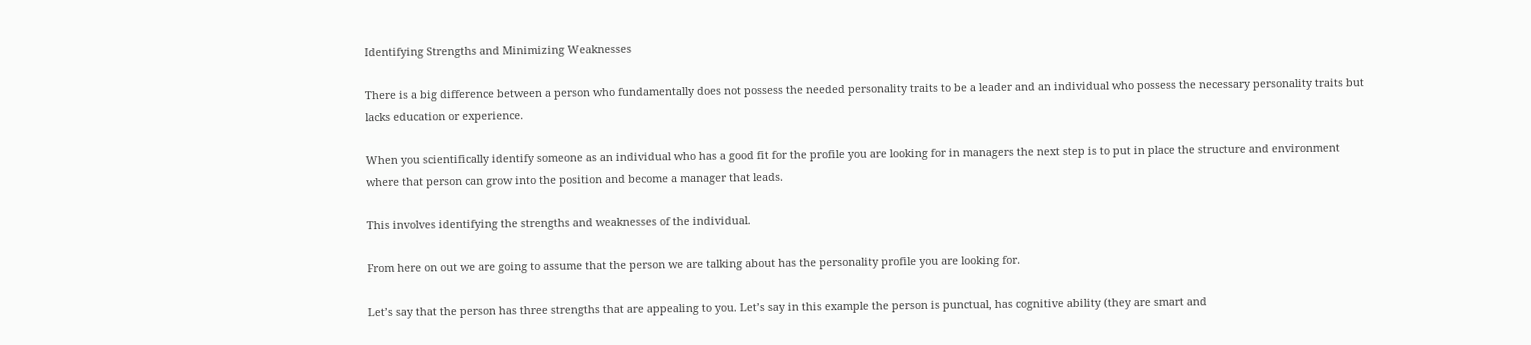Identifying Strengths and Minimizing Weaknesses

There is a big difference between a person who fundamentally does not possess the needed personality traits to be a leader and an individual who possess the necessary personality traits but lacks education or experience.

When you scientifically identify someone as an individual who has a good fit for the profile you are looking for in managers the next step is to put in place the structure and environment where that person can grow into the position and become a manager that leads.

This involves identifying the strengths and weaknesses of the individual.

From here on out we are going to assume that the person we are talking about has the personality profile you are looking for.

Let’s say that the person has three strengths that are appealing to you. Let’s say in this example the person is punctual, has cognitive ability (they are smart and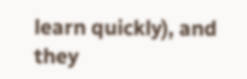learn quickly), and they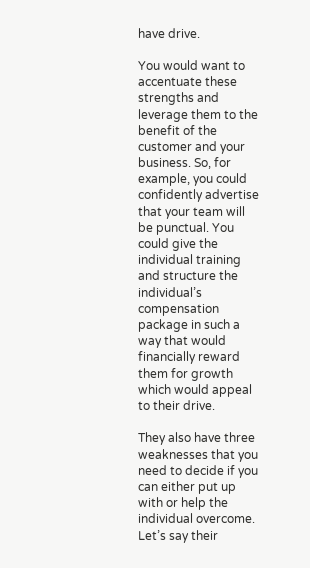have drive.

You would want to accentuate these strengths and leverage them to the benefit of the customer and your business. So, for example, you could confidently advertise that your team will be punctual. You could give the individual training and structure the individual’s compensation package in such a way that would financially reward them for growth which would appeal to their drive.

They also have three weaknesses that you need to decide if you can either put up with or help the individual overcome. Let’s say their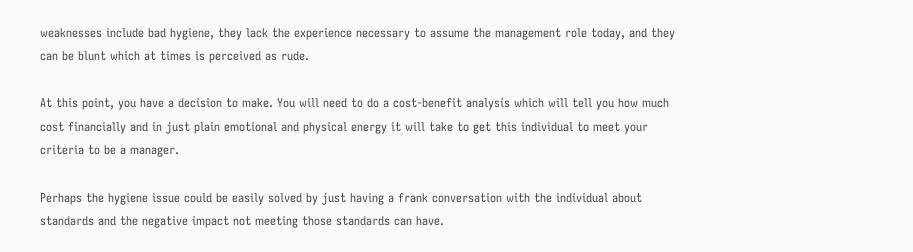weaknesses include bad hygiene, they lack the experience necessary to assume the management role today, and they can be blunt which at times is perceived as rude.

At this point, you have a decision to make. You will need to do a cost-benefit analysis which will tell you how much cost financially and in just plain emotional and physical energy it will take to get this individual to meet your criteria to be a manager.

Perhaps the hygiene issue could be easily solved by just having a frank conversation with the individual about standards and the negative impact not meeting those standards can have.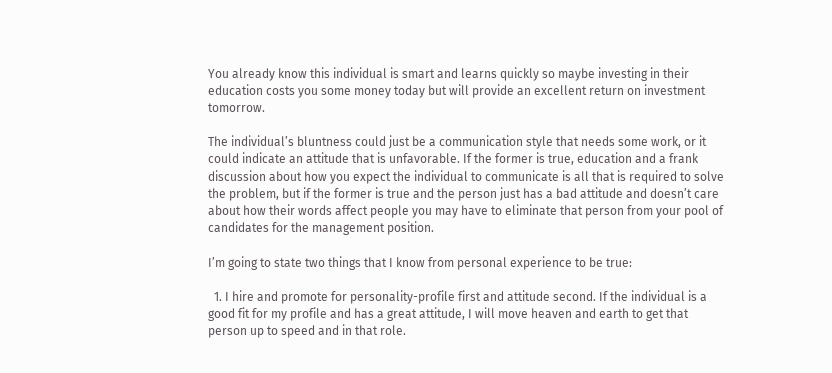You already know this individual is smart and learns quickly so maybe investing in their education costs you some money today but will provide an excellent return on investment tomorrow.

The individual’s bluntness could just be a communication style that needs some work, or it could indicate an attitude that is unfavorable. If the former is true, education and a frank discussion about how you expect the individual to communicate is all that is required to solve the problem, but if the former is true and the person just has a bad attitude and doesn’t care about how their words affect people you may have to eliminate that person from your pool of candidates for the management position.

I’m going to state two things that I know from personal experience to be true:

  1. I hire and promote for personality-profile first and attitude second. If the individual is a good fit for my profile and has a great attitude, I will move heaven and earth to get that person up to speed and in that role.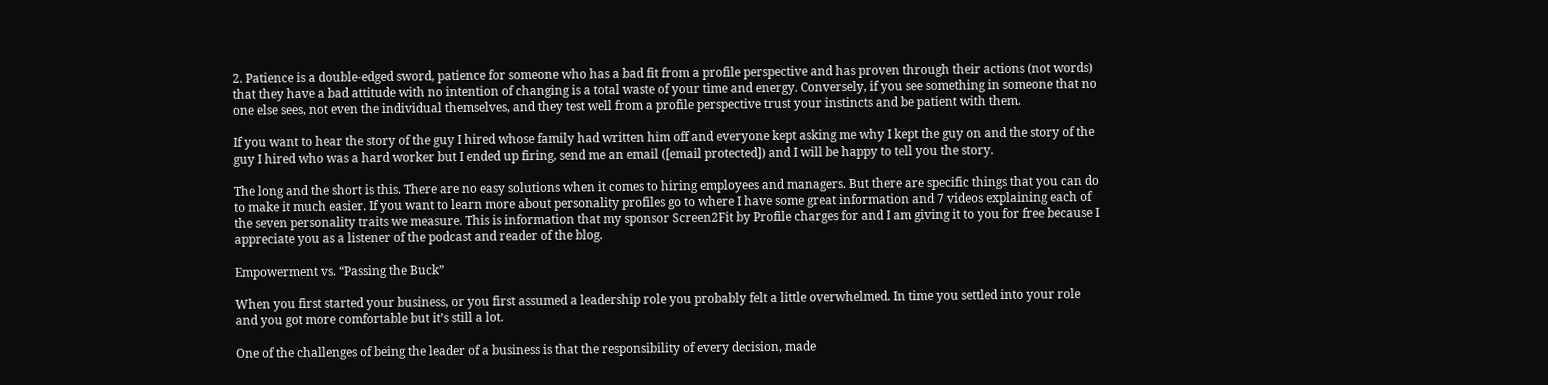2. Patience is a double-edged sword, patience for someone who has a bad fit from a profile perspective and has proven through their actions (not words) that they have a bad attitude with no intention of changing is a total waste of your time and energy. Conversely, if you see something in someone that no one else sees, not even the individual themselves, and they test well from a profile perspective trust your instincts and be patient with them.

If you want to hear the story of the guy I hired whose family had written him off and everyone kept asking me why I kept the guy on and the story of the guy I hired who was a hard worker but I ended up firing, send me an email ([email protected]) and I will be happy to tell you the story.

The long and the short is this. There are no easy solutions when it comes to hiring employees and managers. But there are specific things that you can do to make it much easier. If you want to learn more about personality profiles go to where I have some great information and 7 videos explaining each of the seven personality traits we measure. This is information that my sponsor Screen2Fit by Profile charges for and I am giving it to you for free because I appreciate you as a listener of the podcast and reader of the blog.

Empowerment vs. “Passing the Buck”

When you first started your business, or you first assumed a leadership role you probably felt a little overwhelmed. In time you settled into your role and you got more comfortable but it’s still a lot.

One of the challenges of being the leader of a business is that the responsibility of every decision, made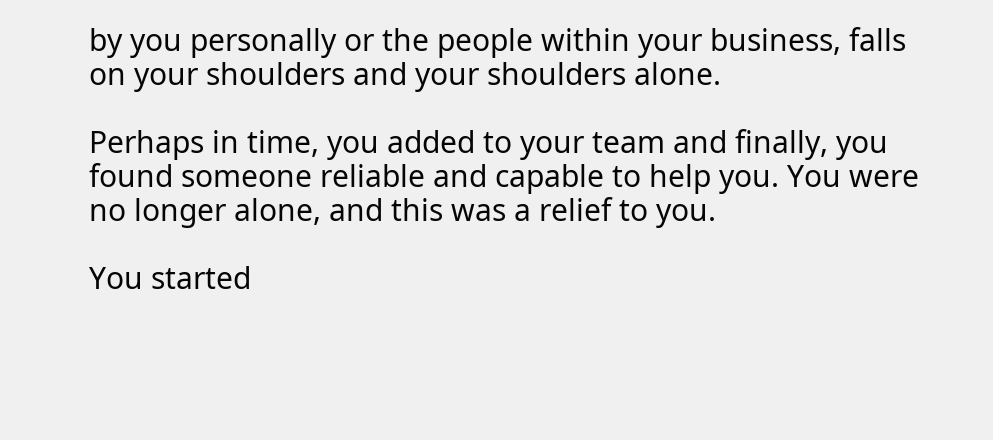by you personally or the people within your business, falls on your shoulders and your shoulders alone.

Perhaps in time, you added to your team and finally, you found someone reliable and capable to help you. You were no longer alone, and this was a relief to you.

You started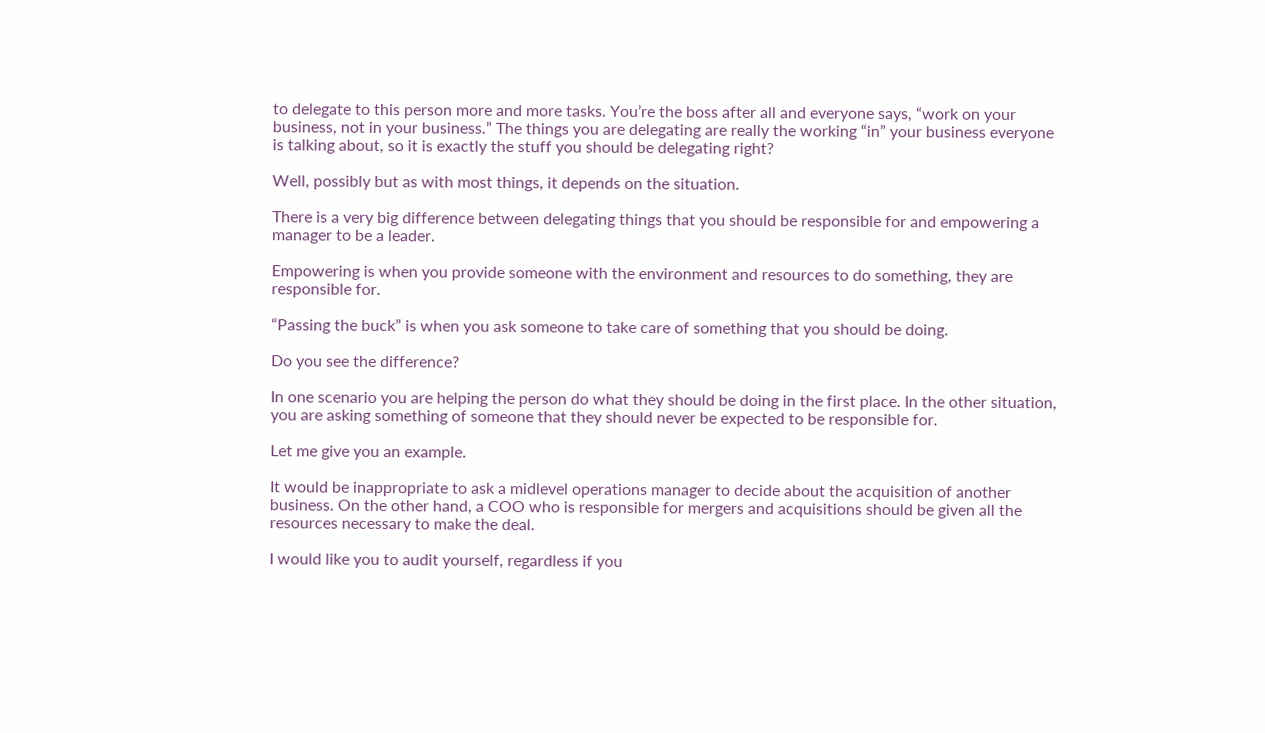to delegate to this person more and more tasks. You’re the boss after all and everyone says, “work on your business, not in your business.” The things you are delegating are really the working “in” your business everyone is talking about, so it is exactly the stuff you should be delegating right?

Well, possibly but as with most things, it depends on the situation.

There is a very big difference between delegating things that you should be responsible for and empowering a manager to be a leader.

Empowering is when you provide someone with the environment and resources to do something, they are responsible for.

“Passing the buck” is when you ask someone to take care of something that you should be doing.

Do you see the difference?

In one scenario you are helping the person do what they should be doing in the first place. In the other situation, you are asking something of someone that they should never be expected to be responsible for.

Let me give you an example.

It would be inappropriate to ask a midlevel operations manager to decide about the acquisition of another business. On the other hand, a COO who is responsible for mergers and acquisitions should be given all the resources necessary to make the deal.

I would like you to audit yourself, regardless if you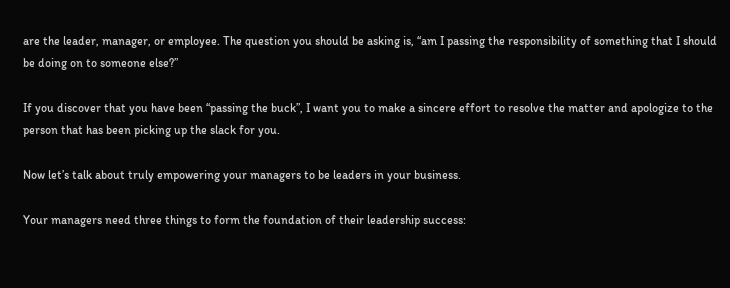are the leader, manager, or employee. The question you should be asking is, “am I passing the responsibility of something that I should be doing on to someone else?”

If you discover that you have been “passing the buck”, I want you to make a sincere effort to resolve the matter and apologize to the person that has been picking up the slack for you.

Now let’s talk about truly empowering your managers to be leaders in your business.

Your managers need three things to form the foundation of their leadership success: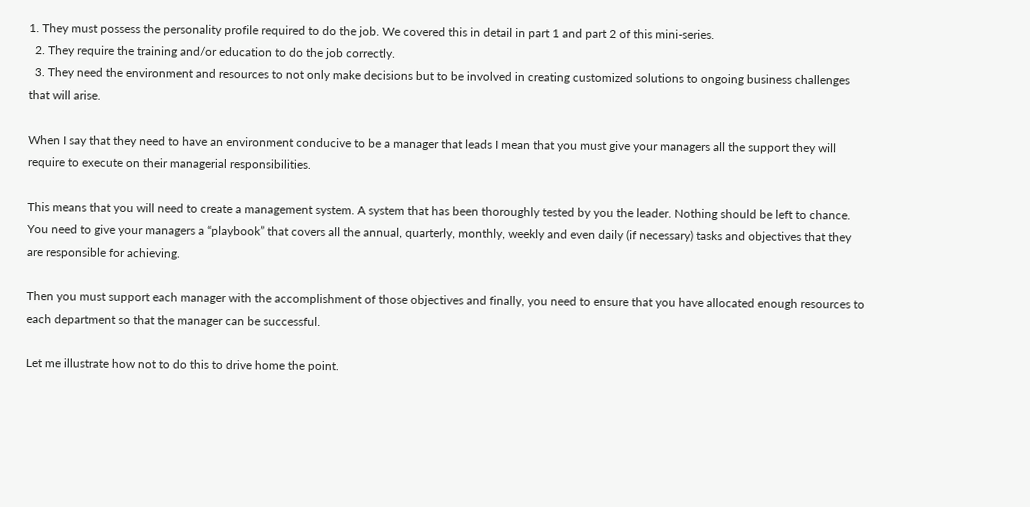1. They must possess the personality profile required to do the job. We covered this in detail in part 1 and part 2 of this mini-series.
  2. They require the training and/or education to do the job correctly.
  3. They need the environment and resources to not only make decisions but to be involved in creating customized solutions to ongoing business challenges that will arise.

When I say that they need to have an environment conducive to be a manager that leads I mean that you must give your managers all the support they will require to execute on their managerial responsibilities.

This means that you will need to create a management system. A system that has been thoroughly tested by you the leader. Nothing should be left to chance. You need to give your managers a “playbook” that covers all the annual, quarterly, monthly, weekly and even daily (if necessary) tasks and objectives that they are responsible for achieving.

Then you must support each manager with the accomplishment of those objectives and finally, you need to ensure that you have allocated enough resources to each department so that the manager can be successful.

Let me illustrate how not to do this to drive home the point.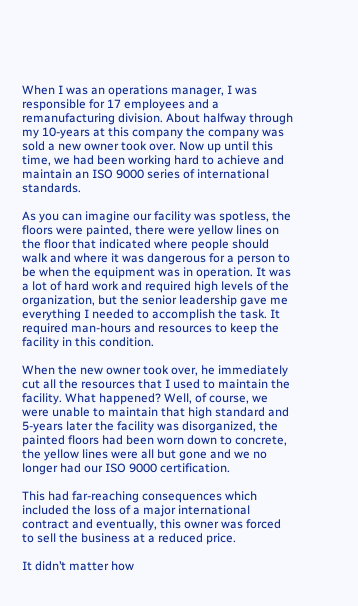When I was an operations manager, I was responsible for 17 employees and a remanufacturing division. About halfway through my 10-years at this company the company was sold a new owner took over. Now up until this time, we had been working hard to achieve and maintain an ISO 9000 series of international standards.

As you can imagine our facility was spotless, the floors were painted, there were yellow lines on the floor that indicated where people should walk and where it was dangerous for a person to be when the equipment was in operation. It was a lot of hard work and required high levels of the organization, but the senior leadership gave me everything I needed to accomplish the task. It required man-hours and resources to keep the facility in this condition.

When the new owner took over, he immediately cut all the resources that I used to maintain the facility. What happened? Well, of course, we were unable to maintain that high standard and 5-years later the facility was disorganized, the painted floors had been worn down to concrete, the yellow lines were all but gone and we no longer had our ISO 9000 certification.

This had far-reaching consequences which included the loss of a major international contract and eventually, this owner was forced to sell the business at a reduced price.

It didn’t matter how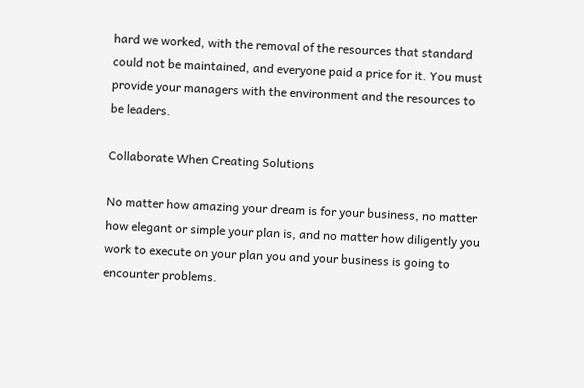hard we worked, with the removal of the resources that standard could not be maintained, and everyone paid a price for it. You must provide your managers with the environment and the resources to be leaders.

Collaborate When Creating Solutions

No matter how amazing your dream is for your business, no matter how elegant or simple your plan is, and no matter how diligently you work to execute on your plan you and your business is going to encounter problems.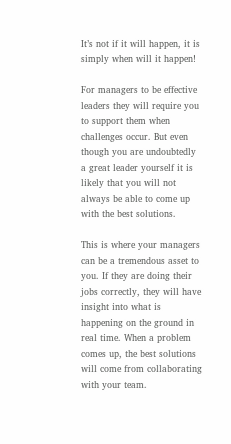It’s not if it will happen, it is simply when will it happen!

For managers to be effective leaders they will require you to support them when challenges occur. But even though you are undoubtedly a great leader yourself it is likely that you will not always be able to come up with the best solutions.

This is where your managers can be a tremendous asset to you. If they are doing their jobs correctly, they will have insight into what is happening on the ground in real time. When a problem comes up, the best solutions will come from collaborating with your team.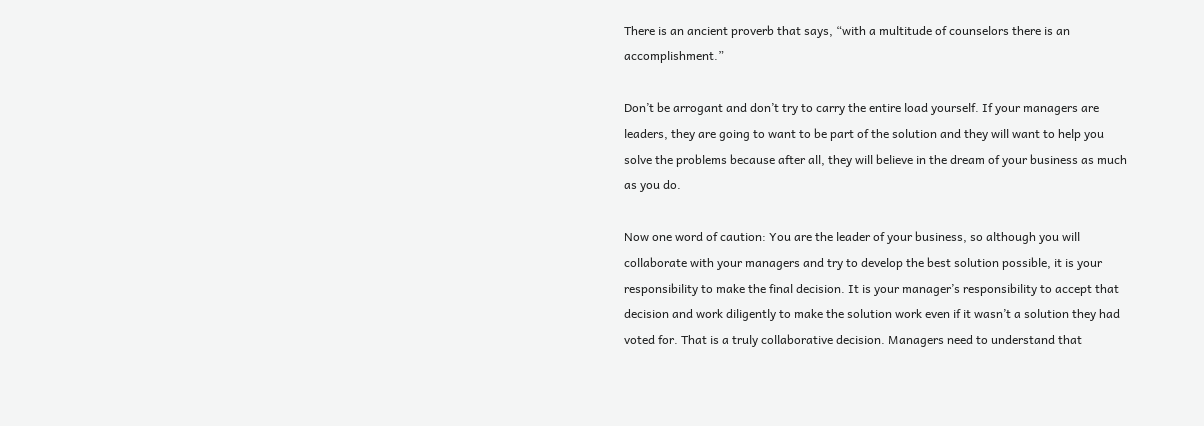There is an ancient proverb that says, “with a multitude of counselors there is an accomplishment.”

Don’t be arrogant and don’t try to carry the entire load yourself. If your managers are leaders, they are going to want to be part of the solution and they will want to help you solve the problems because after all, they will believe in the dream of your business as much as you do.

Now one word of caution: You are the leader of your business, so although you will collaborate with your managers and try to develop the best solution possible, it is your responsibility to make the final decision. It is your manager’s responsibility to accept that decision and work diligently to make the solution work even if it wasn’t a solution they had voted for. That is a truly collaborative decision. Managers need to understand that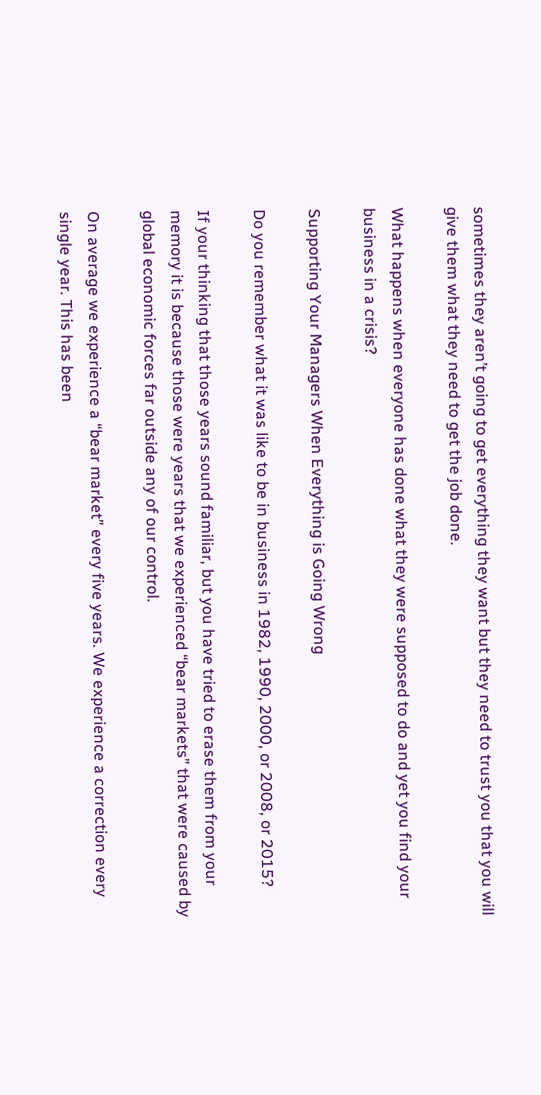sometimes they aren’t going to get everything they want but they need to trust you that you will give them what they need to get the job done.

What happens when everyone has done what they were supposed to do and yet you find your business in a crisis?

Supporting Your Managers When Everything is Going Wrong

Do you remember what it was like to be in business in 1982, 1990, 2000, or 2008, or 2015?

If your thinking that those years sound familiar, but you have tried to erase them from your memory it is because those were years that we experienced “bear markets” that were caused by global economic forces far outside any of our control.

On average we experience a “bear market” every five years. We experience a correction every single year. This has been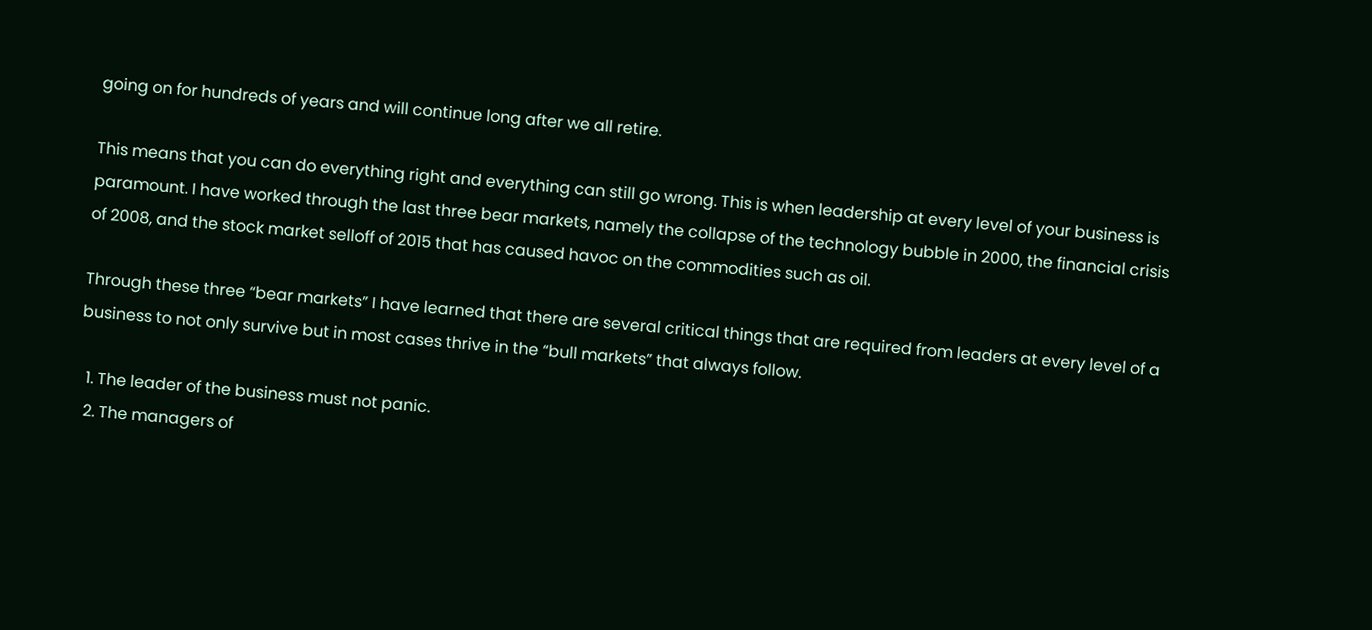going on for hundreds of years and will continue long after we all retire.

This means that you can do everything right and everything can still go wrong. This is when leadership at every level of your business is paramount. I have worked through the last three bear markets, namely the collapse of the technology bubble in 2000, the financial crisis of 2008, and the stock market selloff of 2015 that has caused havoc on the commodities such as oil.

Through these three “bear markets” I have learned that there are several critical things that are required from leaders at every level of a business to not only survive but in most cases thrive in the “bull markets” that always follow.

  1. The leader of the business must not panic.
  2. The managers of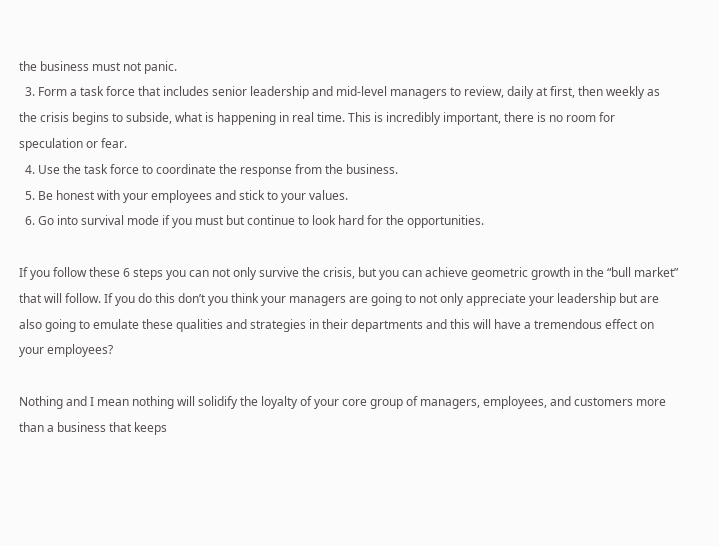the business must not panic.
  3. Form a task force that includes senior leadership and mid-level managers to review, daily at first, then weekly as the crisis begins to subside, what is happening in real time. This is incredibly important, there is no room for speculation or fear.
  4. Use the task force to coordinate the response from the business.
  5. Be honest with your employees and stick to your values.
  6. Go into survival mode if you must but continue to look hard for the opportunities.

If you follow these 6 steps you can not only survive the crisis, but you can achieve geometric growth in the “bull market” that will follow. If you do this don’t you think your managers are going to not only appreciate your leadership but are also going to emulate these qualities and strategies in their departments and this will have a tremendous effect on your employees?

Nothing and I mean nothing will solidify the loyalty of your core group of managers, employees, and customers more than a business that keeps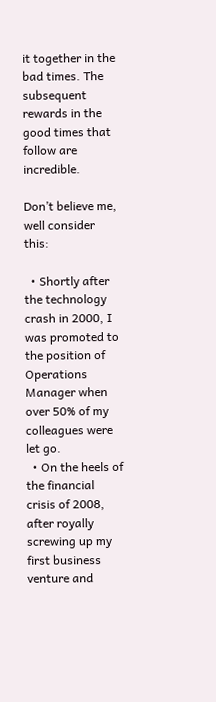it together in the bad times. The subsequent rewards in the good times that follow are incredible.

Don’t believe me, well consider this:

  • Shortly after the technology crash in 2000, I was promoted to the position of Operations Manager when over 50% of my colleagues were let go.
  • On the heels of the financial crisis of 2008, after royally screwing up my first business venture and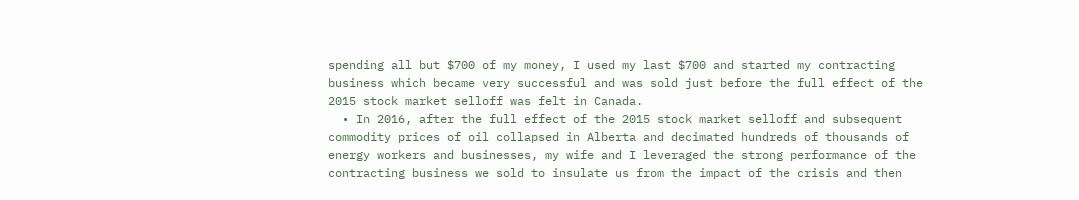spending all but $700 of my money, I used my last $700 and started my contracting business which became very successful and was sold just before the full effect of the 2015 stock market selloff was felt in Canada.
  • In 2016, after the full effect of the 2015 stock market selloff and subsequent commodity prices of oil collapsed in Alberta and decimated hundreds of thousands of energy workers and businesses, my wife and I leveraged the strong performance of the contracting business we sold to insulate us from the impact of the crisis and then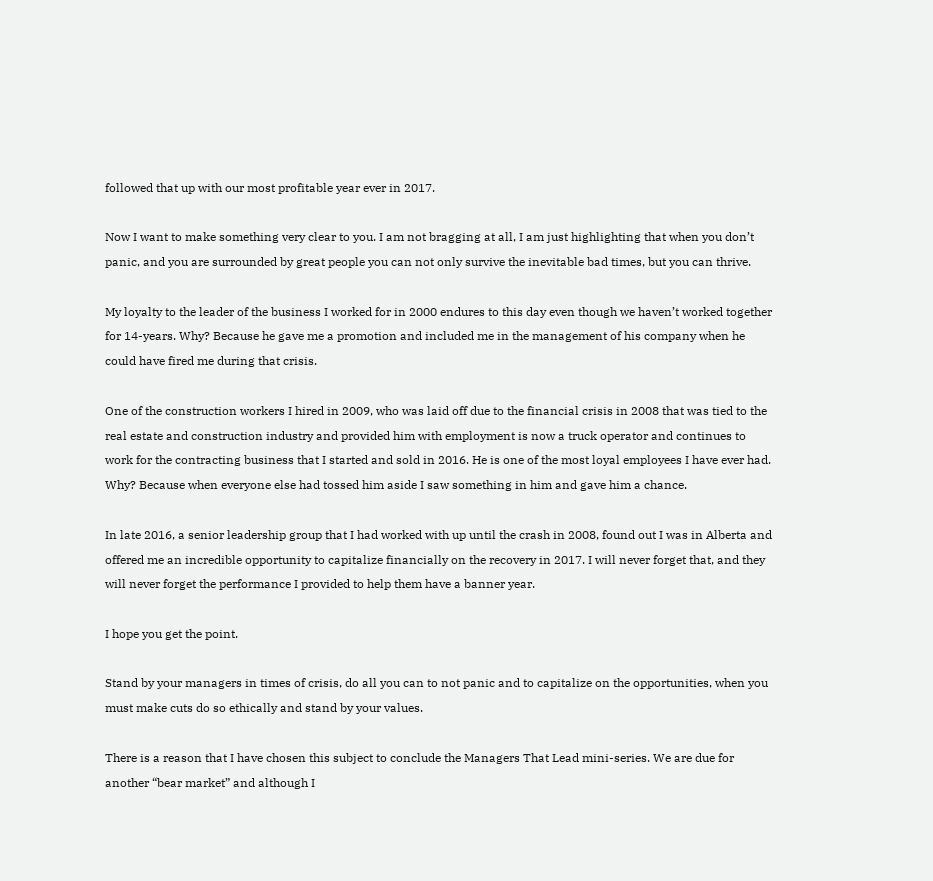followed that up with our most profitable year ever in 2017.

Now I want to make something very clear to you. I am not bragging at all, I am just highlighting that when you don’t panic, and you are surrounded by great people you can not only survive the inevitable bad times, but you can thrive.

My loyalty to the leader of the business I worked for in 2000 endures to this day even though we haven’t worked together for 14-years. Why? Because he gave me a promotion and included me in the management of his company when he could have fired me during that crisis.

One of the construction workers I hired in 2009, who was laid off due to the financial crisis in 2008 that was tied to the real estate and construction industry and provided him with employment is now a truck operator and continues to work for the contracting business that I started and sold in 2016. He is one of the most loyal employees I have ever had. Why? Because when everyone else had tossed him aside I saw something in him and gave him a chance.

In late 2016, a senior leadership group that I had worked with up until the crash in 2008, found out I was in Alberta and offered me an incredible opportunity to capitalize financially on the recovery in 2017. I will never forget that, and they will never forget the performance I provided to help them have a banner year.

I hope you get the point.

Stand by your managers in times of crisis, do all you can to not panic and to capitalize on the opportunities, when you must make cuts do so ethically and stand by your values.

There is a reason that I have chosen this subject to conclude the Managers That Lead mini-series. We are due for another “bear market” and although I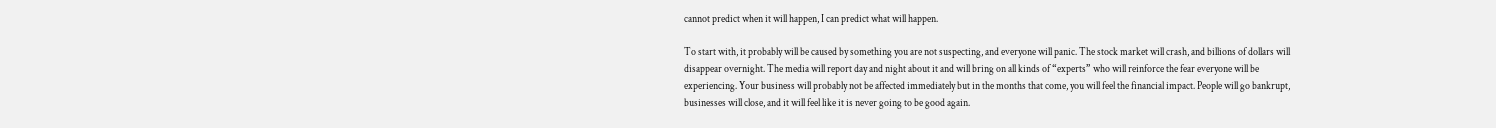cannot predict when it will happen, I can predict what will happen.

To start with, it probably will be caused by something you are not suspecting, and everyone will panic. The stock market will crash, and billions of dollars will disappear overnight. The media will report day and night about it and will bring on all kinds of “experts” who will reinforce the fear everyone will be experiencing. Your business will probably not be affected immediately but in the months that come, you will feel the financial impact. People will go bankrupt, businesses will close, and it will feel like it is never going to be good again.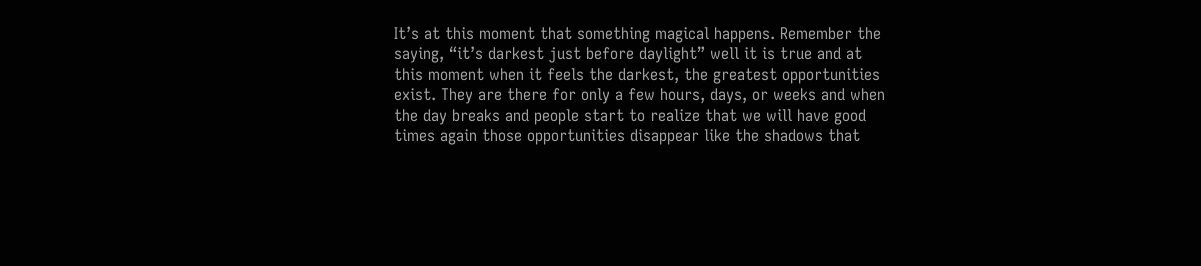It’s at this moment that something magical happens. Remember the saying, “it’s darkest just before daylight” well it is true and at this moment when it feels the darkest, the greatest opportunities exist. They are there for only a few hours, days, or weeks and when the day breaks and people start to realize that we will have good times again those opportunities disappear like the shadows that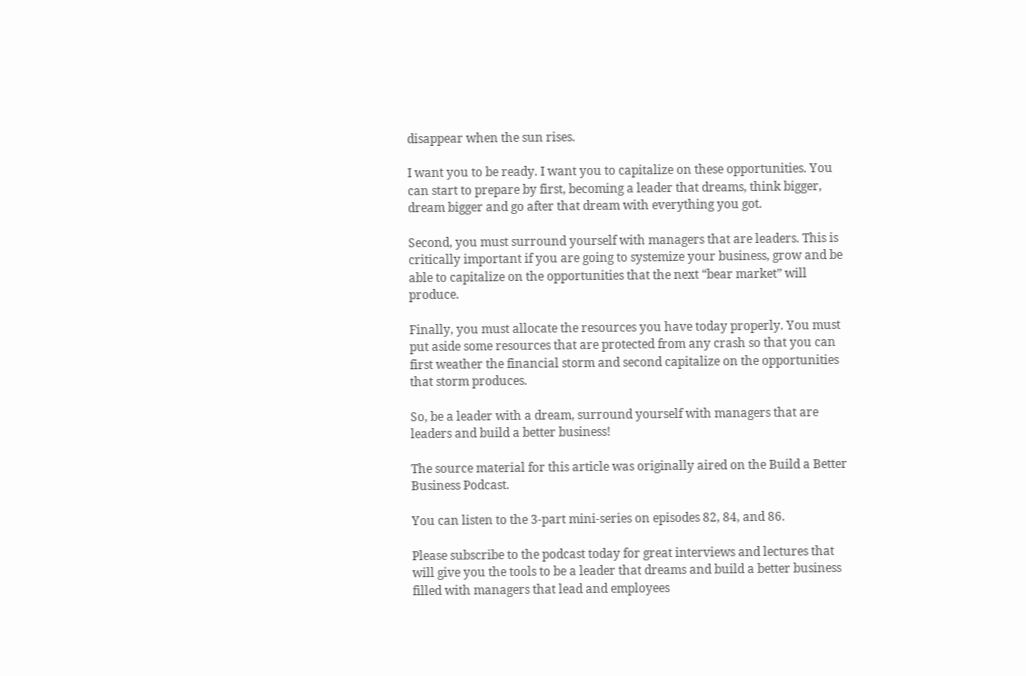disappear when the sun rises.

I want you to be ready. I want you to capitalize on these opportunities. You can start to prepare by first, becoming a leader that dreams, think bigger, dream bigger and go after that dream with everything you got.

Second, you must surround yourself with managers that are leaders. This is critically important if you are going to systemize your business, grow and be able to capitalize on the opportunities that the next “bear market” will produce.

Finally, you must allocate the resources you have today properly. You must put aside some resources that are protected from any crash so that you can first weather the financial storm and second capitalize on the opportunities that storm produces.

So, be a leader with a dream, surround yourself with managers that are leaders and build a better business!

The source material for this article was originally aired on the Build a Better Business Podcast.

You can listen to the 3-part mini-series on episodes 82, 84, and 86.

Please subscribe to the podcast today for great interviews and lectures that will give you the tools to be a leader that dreams and build a better business filled with managers that lead and employees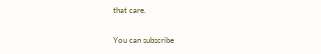that care.

You can subscribe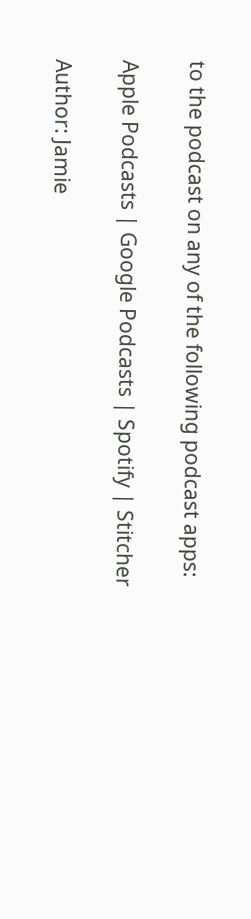to the podcast on any of the following podcast apps:

Apple Podcasts | Google Podcasts | Spotify | Stitcher

Author: Jamie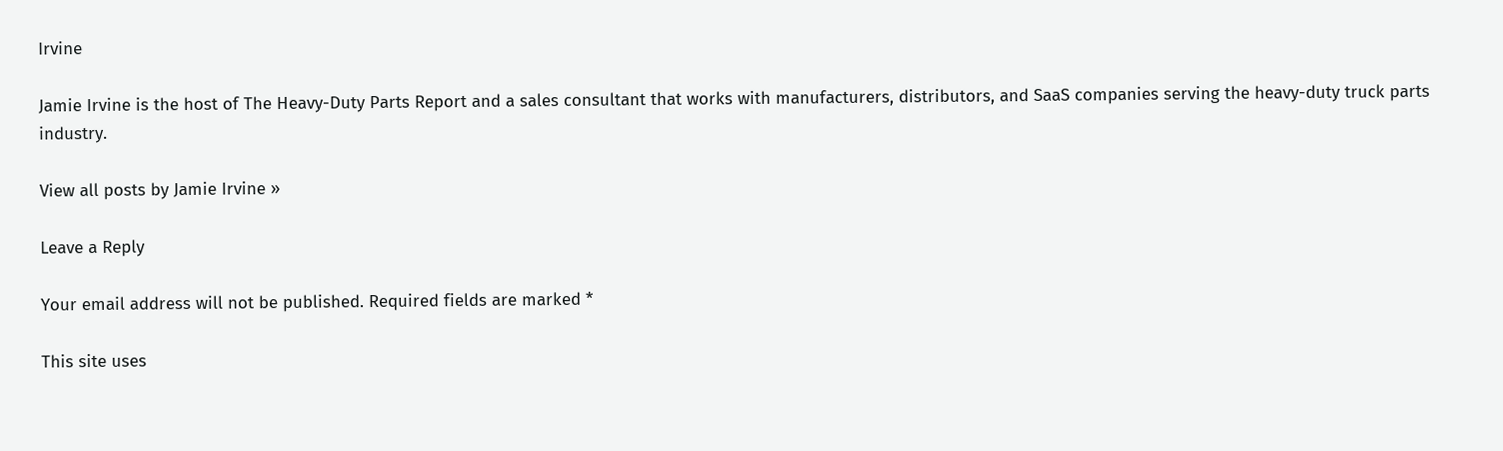Irvine

Jamie Irvine is the host of The Heavy-Duty Parts Report and a sales consultant that works with manufacturers, distributors, and SaaS companies serving the heavy-duty truck parts industry.

View all posts by Jamie Irvine »

Leave a Reply

Your email address will not be published. Required fields are marked *

This site uses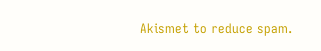Akismet to reduce spam.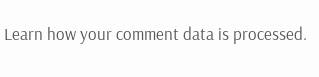Learn how your comment data is processed.